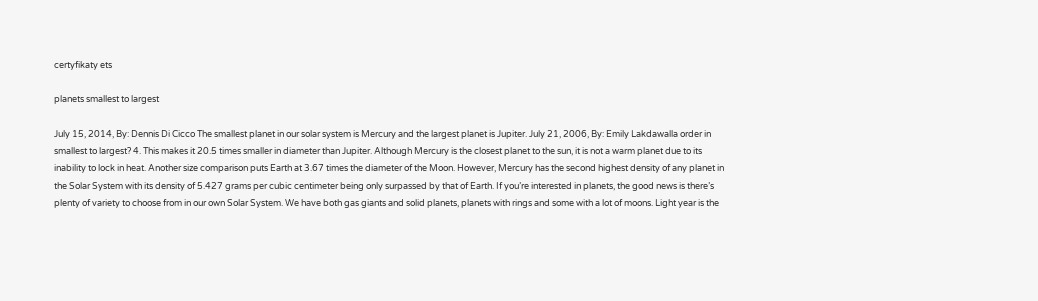certyfikaty ets

planets smallest to largest

July 15, 2014, By: Dennis Di Cicco The smallest planet in our solar system is Mercury and the largest planet is Jupiter. July 21, 2006, By: Emily Lakdawalla order in smallest to largest? 4. This makes it 20.5 times smaller in diameter than Jupiter. Although Mercury is the closest planet to the sun, it is not a warm planet due to its inability to lock in heat. Another size comparison puts Earth at 3.67 times the diameter of the Moon. However, Mercury has the second highest density of any planet in the Solar System with its density of 5.427 grams per cubic centimeter being only surpassed by that of Earth. If you’re interested in planets, the good news is there’s plenty of variety to choose from in our own Solar System. We have both gas giants and solid planets, planets with rings and some with a lot of moons. Light year is the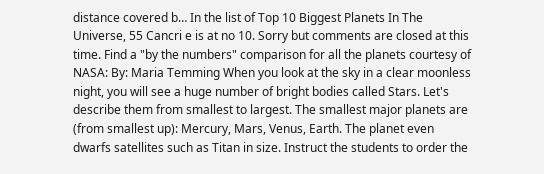distance covered b… In the list of Top 10 Biggest Planets In The Universe, 55 Cancri e is at no 10. Sorry but comments are closed at this time. Find a "by the numbers" comparison for all the planets courtesy of NASA: By: Maria Temming When you look at the sky in a clear moonless night, you will see a huge number of bright bodies called Stars. Let's describe them from smallest to largest. The smallest major planets are (from smallest up): Mercury, Mars, Venus, Earth. The planet even dwarfs satellites such as Titan in size. Instruct the students to order the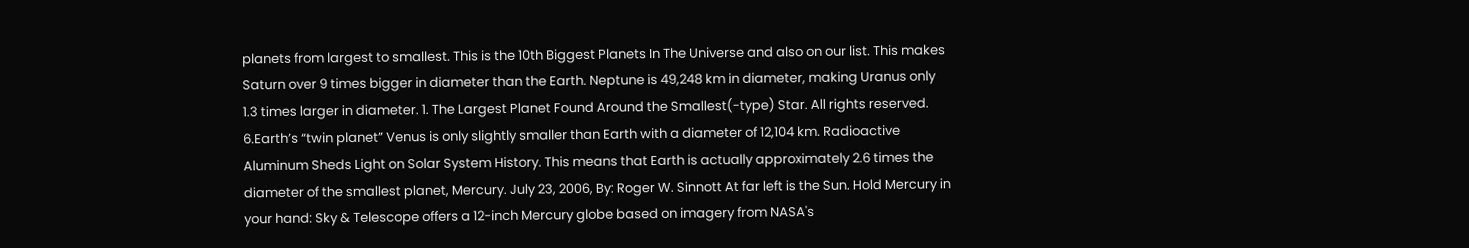planets from largest to smallest. This is the 10th Biggest Planets In The Universe and also on our list. This makes Saturn over 9 times bigger in diameter than the Earth. Neptune is 49,248 km in diameter, making Uranus only 1.3 times larger in diameter. 1. The Largest Planet Found Around the Smallest(-type) Star. All rights reserved. 6.Earth’s “twin planet” Venus is only slightly smaller than Earth with a diameter of 12,104 km. Radioactive Aluminum Sheds Light on Solar System History. This means that Earth is actually approximately 2.6 times the diameter of the smallest planet, Mercury. July 23, 2006, By: Roger W. Sinnott At far left is the Sun. Hold Mercury in your hand: Sky & Telescope offers a 12-inch Mercury globe based on imagery from NASA's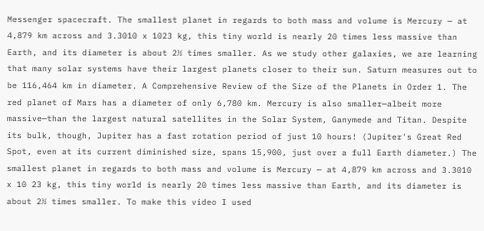Messenger spacecraft. The smallest planet in regards to both mass and volume is Mercury — at 4,879 km across and 3.3010 x 1023 kg, this tiny world is nearly 20 times less massive than Earth, and its diameter is about 2½ times smaller. As we study other galaxies, we are learning that many solar systems have their largest planets closer to their sun. Saturn measures out to be 116,464 km in diameter. A Comprehensive Review of the Size of the Planets in Order 1. The red planet of Mars has a diameter of only 6,780 km. Mercury is also smaller—albeit more massive—than the largest natural satellites in the Solar System, Ganymede and Titan. Despite its bulk, though, Jupiter has a fast rotation period of just 10 hours! (Jupiter's Great Red Spot, even at its current diminished size, spans 15,900, just over a full Earth diameter.) The smallest planet in regards to both mass and volume is Mercury — at 4,879 km across and 3.3010 x 10 23 kg, this tiny world is nearly 20 times less massive than Earth, and its diameter is about 2½ times smaller. To make this video I used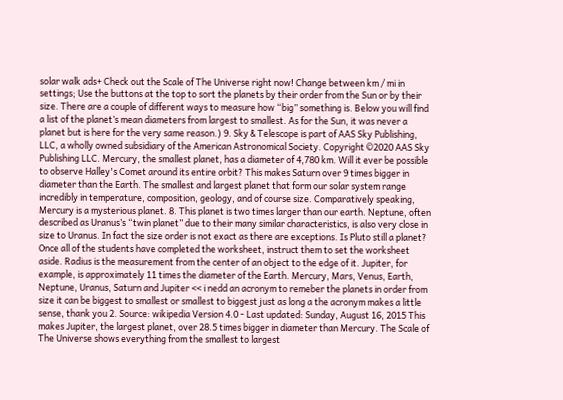solar walk ads+ Check out the Scale of The Universe right now! Change between km / mi in settings; Use the buttons at the top to sort the planets by their order from the Sun or by their size. There are a couple of different ways to measure how “big” something is. Below you will find a list of the planet’s mean diameters from largest to smallest. As for the Sun, it was never a planet but is here for the very same reason.) 9. Sky & Telescope is part of AAS Sky Publishing, LLC, a wholly owned subsidiary of the American Astronomical Society. Copyright ©2020 AAS Sky Publishing LLC. Mercury, the smallest planet, has a diameter of 4,780 km. Will it ever be possible to observe Halley's Comet around its entire orbit? This makes Saturn over 9 times bigger in diameter than the Earth. The smallest and largest planet that form our solar system range incredibly in temperature, composition, geology, and of course size. Comparatively speaking, Mercury is a mysterious planet. 8. This planet is two times larger than our earth. Neptune, often described as Uranus’s “twin planet” due to their many similar characteristics, is also very close in size to Uranus. In fact the size order is not exact as there are exceptions. Is Pluto still a planet? Once all of the students have completed the worksheet, instruct them to set the worksheet aside. Radius is the measurement from the center of an object to the edge of it. Jupiter, for example, is approximately 11 times the diameter of the Earth. Mercury, Mars, Venus, Earth, Neptune, Uranus, Saturn and Jupiter << i nedd an acronym to remeber the planets in order from size it can be biggest to smallest or smallest to biggest just as long a the acronym makes a little sense, thank you 2. Source: wikipedia Version 4.0 - Last updated: Sunday, August 16, 2015 This makes Jupiter, the largest planet, over 28.5 times bigger in diameter than Mercury. The Scale of The Universe shows everything from the smallest to largest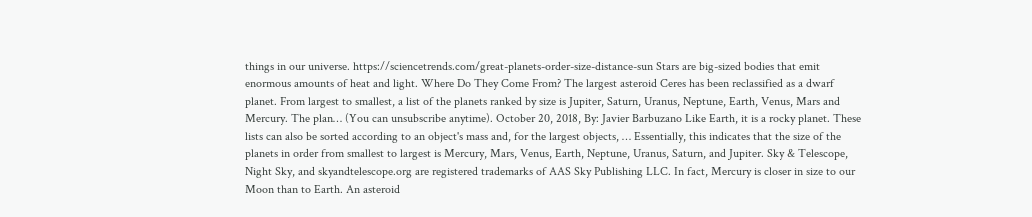things in our universe. https://sciencetrends.com/great-planets-order-size-distance-sun Stars are big-sized bodies that emit enormous amounts of heat and light. Where Do They Come From? The largest asteroid Ceres has been reclassified as a dwarf planet. From largest to smallest, a list of the planets ranked by size is Jupiter, Saturn, Uranus, Neptune, Earth, Venus, Mars and Mercury. The plan… (You can unsubscribe anytime). October 20, 2018, By: Javier Barbuzano Like Earth, it is a rocky planet. These lists can also be sorted according to an object's mass and, for the largest objects, … Essentially, this indicates that the size of the planets in order from smallest to largest is Mercury, Mars, Venus, Earth, Neptune, Uranus, Saturn, and Jupiter. Sky & Telescope, Night Sky, and skyandtelescope.org are registered trademarks of AAS Sky Publishing LLC. In fact, Mercury is closer in size to our Moon than to Earth. An asteroid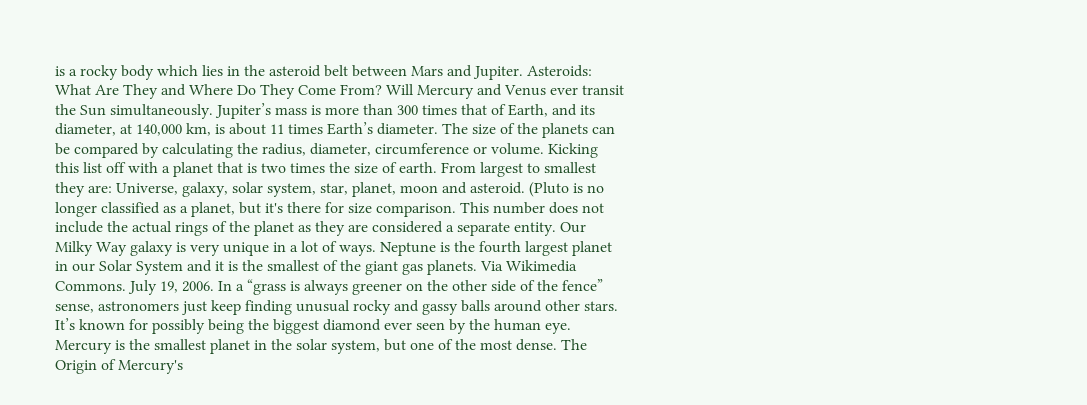is a rocky body which lies in the asteroid belt between Mars and Jupiter. Asteroids: What Are They and Where Do They Come From? Will Mercury and Venus ever transit the Sun simultaneously. Jupiter’s mass is more than 300 times that of Earth, and its diameter, at 140,000 km, is about 11 times Earth’s diameter. The size of the planets can be compared by calculating the radius, diameter, circumference or volume. Kicking this list off with a planet that is two times the size of earth. From largest to smallest they are: Universe, galaxy, solar system, star, planet, moon and asteroid. (Pluto is no longer classified as a planet, but it's there for size comparison. This number does not include the actual rings of the planet as they are considered a separate entity. Our Milky Way galaxy is very unique in a lot of ways. Neptune is the fourth largest planet in our Solar System and it is the smallest of the giant gas planets. Via Wikimedia Commons. July 19, 2006. In a “grass is always greener on the other side of the fence” sense, astronomers just keep finding unusual rocky and gassy balls around other stars. It’s known for possibly being the biggest diamond ever seen by the human eye. Mercury is the smallest planet in the solar system, but one of the most dense. The Origin of Mercury's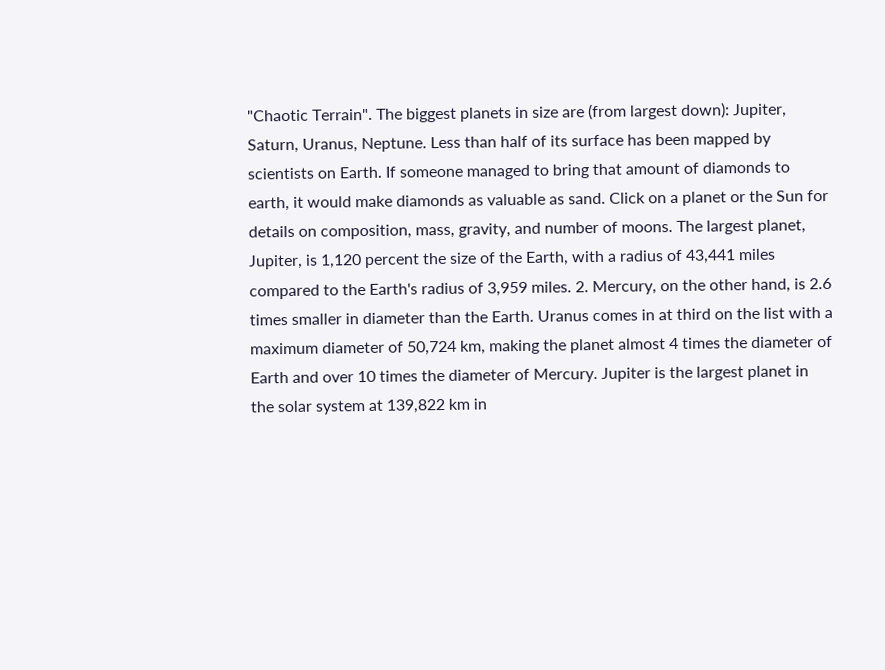"Chaotic Terrain". The biggest planets in size are (from largest down): Jupiter, Saturn, Uranus, Neptune. Less than half of its surface has been mapped by scientists on Earth. If someone managed to bring that amount of diamonds to earth, it would make diamonds as valuable as sand. Click on a planet or the Sun for details on composition, mass, gravity, and number of moons. The largest planet, Jupiter, is 1,120 percent the size of the Earth, with a radius of 43,441 miles compared to the Earth's radius of 3,959 miles. 2. Mercury, on the other hand, is 2.6 times smaller in diameter than the Earth. Uranus comes in at third on the list with a maximum diameter of 50,724 km, making the planet almost 4 times the diameter of Earth and over 10 times the diameter of Mercury. Jupiter is the largest planet in the solar system at 139,822 km in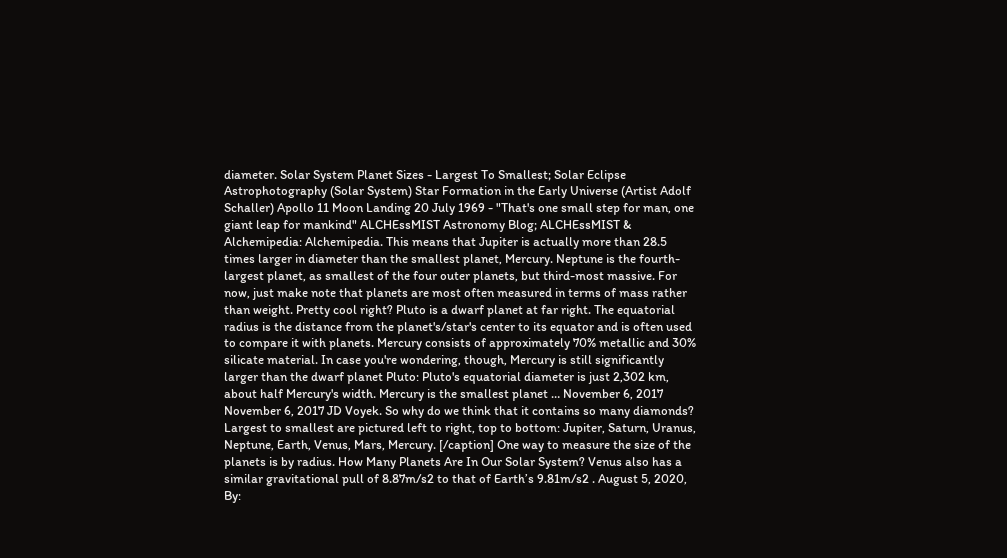diameter. Solar System Planet Sizes - Largest To Smallest; Solar Eclipse Astrophotography (Solar System) Star Formation in the Early Universe (Artist Adolf Schaller) Apollo 11 Moon Landing 20 July 1969 - "That's one small step for man, one giant leap for mankind" ALCHEssMIST Astronomy Blog; ALCHEssMIST & Alchemipedia: Alchemipedia. This means that Jupiter is actually more than 28.5 times larger in diameter than the smallest planet, Mercury. Neptune is the fourth-largest planet, as smallest of the four outer planets, but third-most massive. For now, just make note that planets are most often measured in terms of mass rather than weight. Pretty cool right? Pluto is a dwarf planet at far right. The equatorial radius is the distance from the planet's/star's center to its equator and is often used to compare it with planets. Mercury consists of approximately 70% metallic and 30% silicate material. In case you're wondering, though, Mercury is still significantly larger than the dwarf planet Pluto: Pluto's equatorial diameter is just 2,302 km, about half Mercury's width. Mercury is the smallest planet … November 6, 2017 November 6, 2017 JD Voyek. So why do we think that it contains so many diamonds? Largest to smallest are pictured left to right, top to bottom: Jupiter, Saturn, Uranus, Neptune, Earth, Venus, Mars, Mercury. [/caption] One way to measure the size of the planets is by radius. How Many Planets Are In Our Solar System? Venus also has a similar gravitational pull of 8.87m/s2 to that of Earth’s 9.81m/s2 . August 5, 2020, By: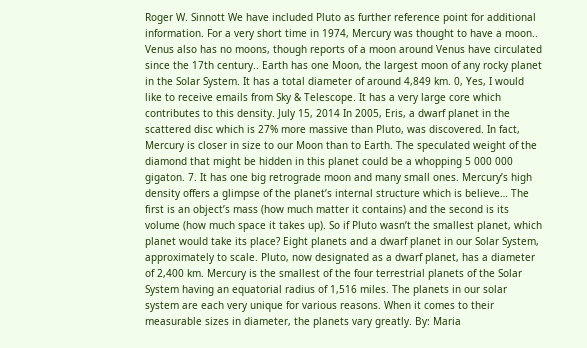Roger W. Sinnott We have included Pluto as further reference point for additional information. For a very short time in 1974, Mercury was thought to have a moon.. Venus also has no moons, though reports of a moon around Venus have circulated since the 17th century.. Earth has one Moon, the largest moon of any rocky planet in the Solar System. It has a total diameter of around 4,849 km. 0, Yes, I would like to receive emails from Sky & Telescope. It has a very large core which contributes to this density. July 15, 2014 In 2005, Eris, a dwarf planet in the scattered disc which is 27% more massive than Pluto, was discovered. In fact, Mercury is closer in size to our Moon than to Earth. The speculated weight of the diamond that might be hidden in this planet could be a whopping 5 000 000 gigaton. 7. It has one big retrograde moon and many small ones. Mercury’s high density offers a glimpse of the planet’s internal structure which is believe… The first is an object’s mass (how much matter it contains) and the second is its volume (how much space it takes up). So if Pluto wasn’t the smallest planet, which planet would take its place? Eight planets and a dwarf planet in our Solar System, approximately to scale. Pluto, now designated as a dwarf planet, has a diameter of 2,400 km. Mercury is the smallest of the four terrestrial planets of the Solar System having an equatorial radius of 1,516 miles. The planets in our solar system are each very unique for various reasons. When it comes to their measurable sizes in diameter, the planets vary greatly. By: Maria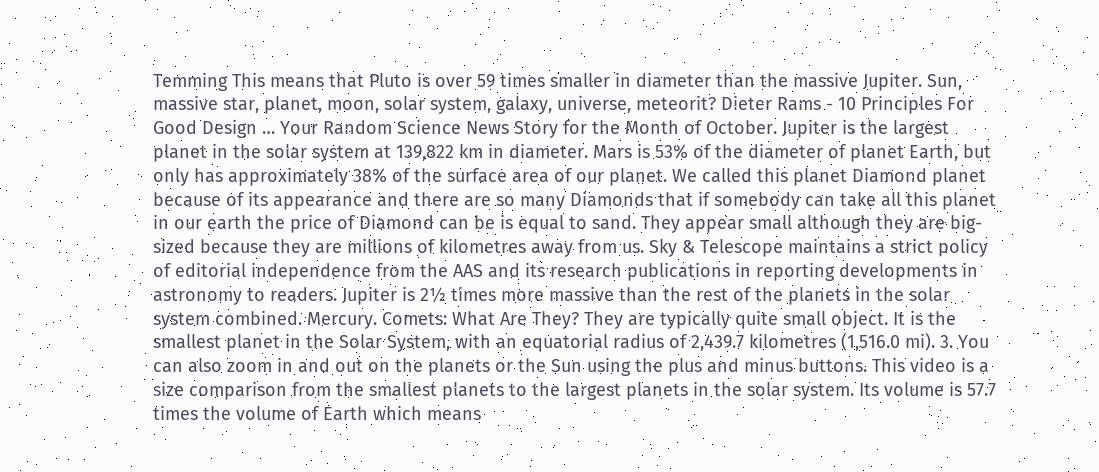Temming This means that Pluto is over 59 times smaller in diameter than the massive Jupiter. Sun, massive star, planet, moon, solar system, galaxy, universe, meteorit? Dieter Rams - 10 Principles For Good Design … Your Random Science News Story for the Month of October. Jupiter is the largest planet in the solar system at 139,822 km in diameter. Mars is 53% of the diameter of planet Earth, but only has approximately 38% of the surface area of our planet. We called this planet Diamond planet because of its appearance and there are so many Diamonds that if somebody can take all this planet in our earth the price of Diamond can be is equal to sand. They appear small although they are big-sized because they are millions of kilometres away from us. Sky & Telescope maintains a strict policy of editorial independence from the AAS and its research publications in reporting developments in astronomy to readers. Jupiter is 2½ times more massive than the rest of the planets in the solar system combined. Mercury. Comets: What Are They? They are typically quite small object. It is the smallest planet in the Solar System, with an equatorial radius of 2,439.7 kilometres (1,516.0 mi). 3. You can also zoom in and out on the planets or the Sun using the plus and minus buttons. This video is a size comparison from the smallest planets to the largest planets in the solar system. Its volume is 57.7 times the volume of Earth which means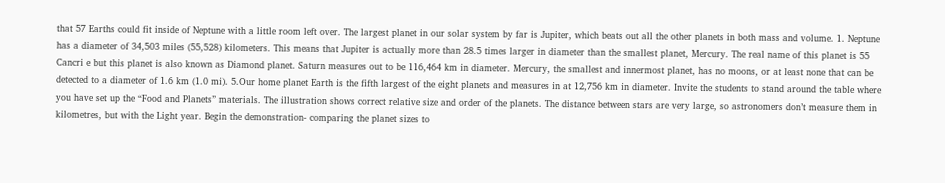that 57 Earths could fit inside of Neptune with a little room left over. The largest planet in our solar system by far is Jupiter, which beats out all the other planets in both mass and volume. 1. Neptune has a diameter of 34,503 miles (55,528) kilometers. This means that Jupiter is actually more than 28.5 times larger in diameter than the smallest planet, Mercury. The real name of this planet is 55 Cancri e but this planet is also known as Diamond planet. Saturn measures out to be 116,464 km in diameter. Mercury, the smallest and innermost planet, has no moons, or at least none that can be detected to a diameter of 1.6 km (1.0 mi). 5.Our home planet Earth is the fifth largest of the eight planets and measures in at 12,756 km in diameter. Invite the students to stand around the table where you have set up the “Food and Planets” materials. The illustration shows correct relative size and order of the planets. The distance between stars are very large, so astronomers don’t measure them in kilometres, but with the Light year. Begin the demonstration- comparing the planet sizes to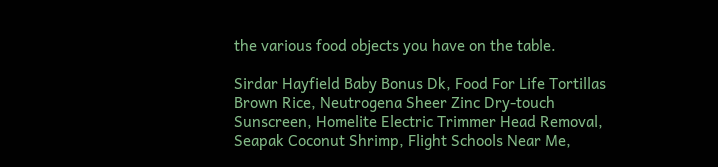the various food objects you have on the table.

Sirdar Hayfield Baby Bonus Dk, Food For Life Tortillas Brown Rice, Neutrogena Sheer Zinc Dry-touch Sunscreen, Homelite Electric Trimmer Head Removal, Seapak Coconut Shrimp, Flight Schools Near Me,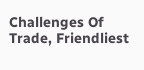Challenges Of Trade, Friendliest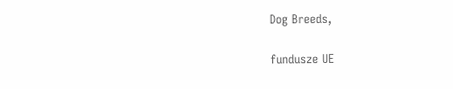Dog Breeds,

fundusze UE